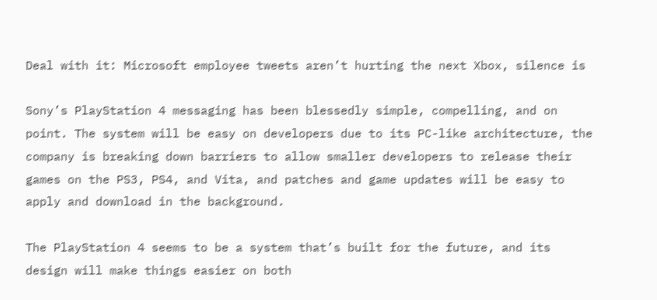Deal with it: Microsoft employee tweets aren’t hurting the next Xbox, silence is

Sony’s PlayStation 4 messaging has been blessedly simple, compelling, and on point. The system will be easy on developers due to its PC-like architecture, the company is breaking down barriers to allow smaller developers to release their games on the PS3, PS4, and Vita, and patches and game updates will be easy to apply and download in the background.

The PlayStation 4 seems to be a system that’s built for the future, and its design will make things easier on both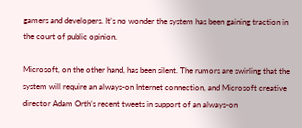gamers and developers. It’s no wonder the system has been gaining traction in the court of public opinion.

Microsoft, on the other hand, has been silent. The rumors are swirling that the system will require an always-on Internet connection, and Microsoft creative director Adam Orth’s recent tweets in support of an always-on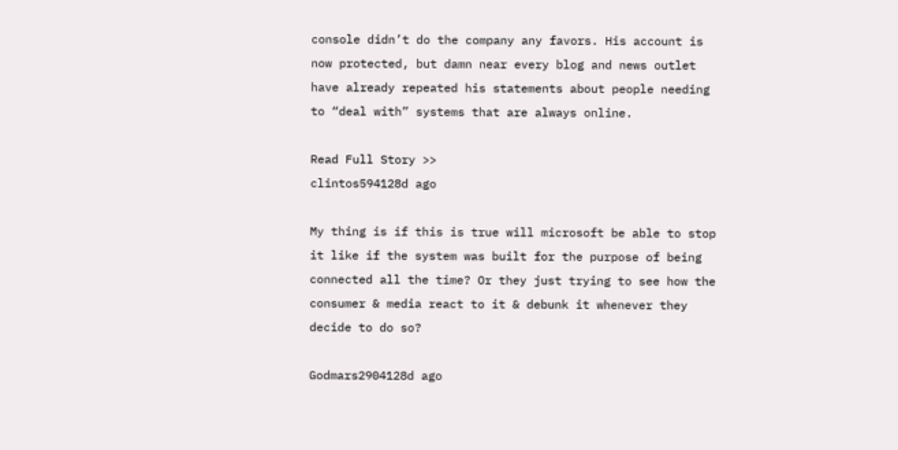console didn’t do the company any favors. His account is now protected, but damn near every blog and news outlet have already repeated his statements about people needing to “deal with” systems that are always online.

Read Full Story >>
clintos594128d ago

My thing is if this is true will microsoft be able to stop it like if the system was built for the purpose of being connected all the time? Or they just trying to see how the consumer & media react to it & debunk it whenever they decide to do so?

Godmars2904128d ago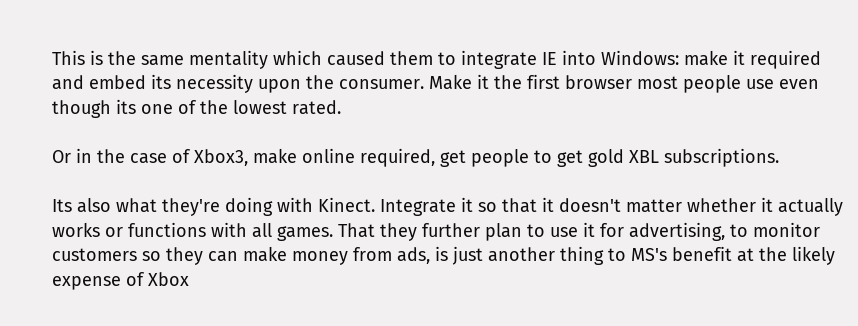This is the same mentality which caused them to integrate IE into Windows: make it required and embed its necessity upon the consumer. Make it the first browser most people use even though its one of the lowest rated.

Or in the case of Xbox3, make online required, get people to get gold XBL subscriptions.

Its also what they're doing with Kinect. Integrate it so that it doesn't matter whether it actually works or functions with all games. That they further plan to use it for advertising, to monitor customers so they can make money from ads, is just another thing to MS's benefit at the likely expense of Xbox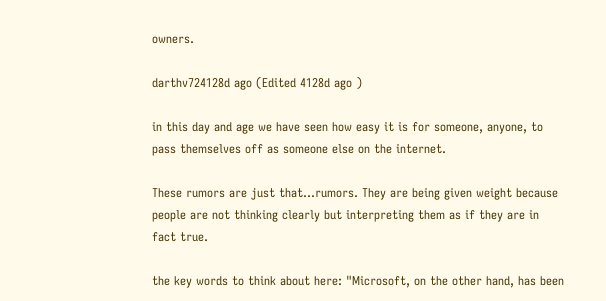owners.

darthv724128d ago (Edited 4128d ago )

in this day and age we have seen how easy it is for someone, anyone, to pass themselves off as someone else on the internet.

These rumors are just that...rumors. They are being given weight because people are not thinking clearly but interpreting them as if they are in fact true.

the key words to think about here: "Microsoft, on the other hand, has been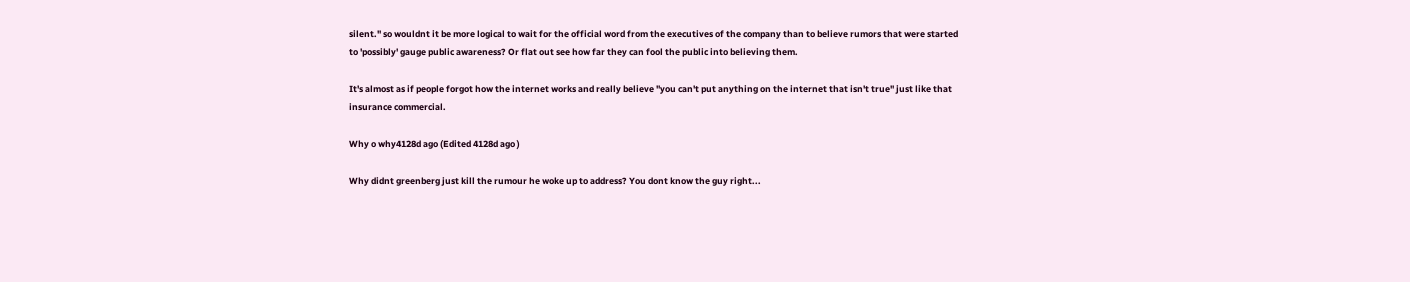silent." so wouldnt it be more logical to wait for the official word from the executives of the company than to believe rumors that were started to 'possibly' gauge public awareness? Or flat out see how far they can fool the public into believing them.

It's almost as if people forgot how the internet works and really believe "you can't put anything on the internet that isn't true" just like that insurance commercial.

Why o why4128d ago (Edited 4128d ago )

Why didnt greenberg just kill the rumour he woke up to address? You dont know the guy right...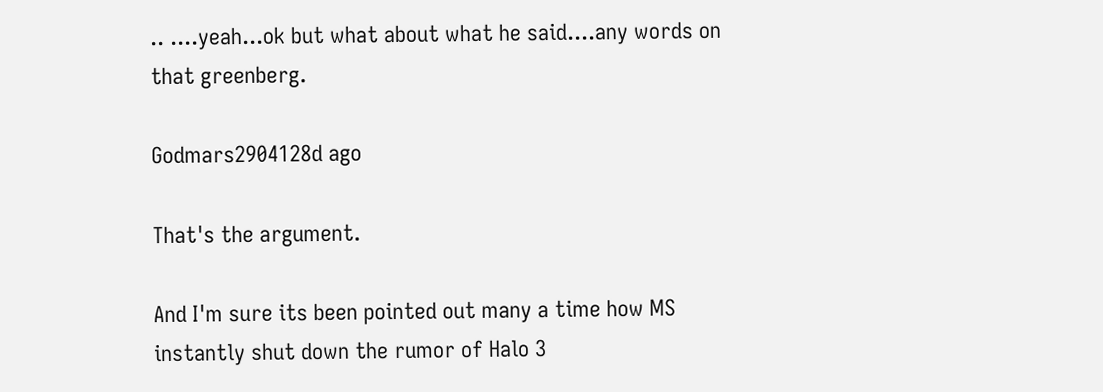.. ....yeah...ok but what about what he said....any words on that greenberg.

Godmars2904128d ago

That's the argument.

And I'm sure its been pointed out many a time how MS instantly shut down the rumor of Halo 3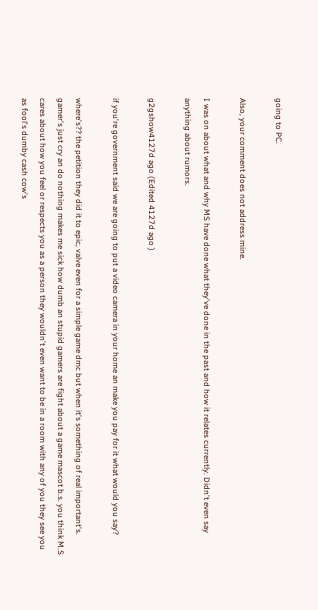going to PC.

Also, your comment does not address mine.

I was on about what and why MS have done what they've done in the past and how it relates currently. Didn't even say anything about rumors.

g2gshow4127d ago (Edited 4127d ago )

if you're government said we are going to put a video camera in your home an make you pay for it what would you say?

where's?? the petition they did it to epic, valve even for a simple game dmc but when it's something of real important's. gamer's just cry an do nothing makes me sick how dumb an stupid gamers are fight about a game mascot b.s. you think M.S cares about how you feel or respects you as a person they wouldn't even want to be in a room with any of you they see you as fool's dumby cash cow's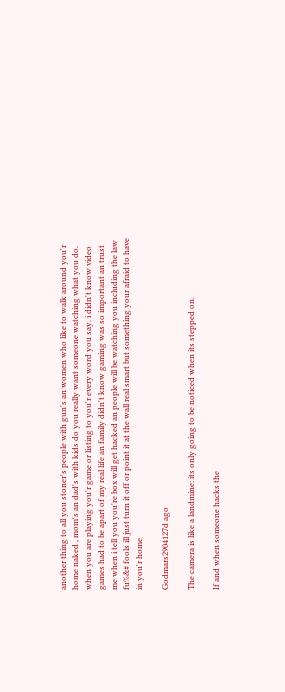another thing to all you stoner's people with gun's an women who like to walk around you'r home naked , mom's an dad's with kids do you really want someone watching what you do. when you are playing you'r game or listing to you'r every word you say. i didn't know video games had to be apart of my real life an family didn't know gaming was so important an trust me when i tell you you're box will get hacked an people will be watching you including the law fu%&# fools ill just turn it off or point it at the wall real smart but something your afraid to have in you'r home

Godmars2904127d ago

The camera is like a landmine: its only going to be noticed when its stepped on.

If and when someone hacks the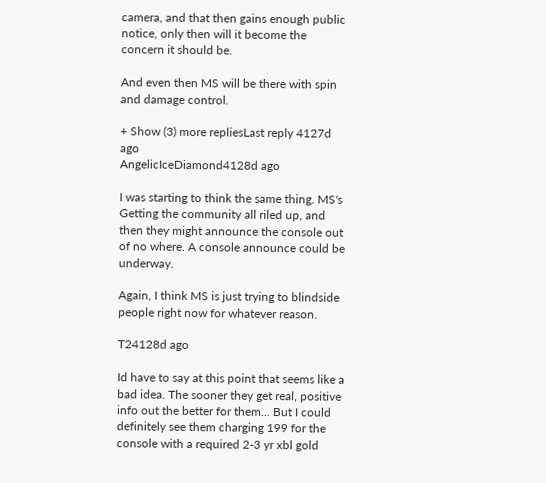camera, and that then gains enough public notice, only then will it become the concern it should be.

And even then MS will be there with spin and damage control.

+ Show (3) more repliesLast reply 4127d ago
AngelicIceDiamond4128d ago

I was starting to think the same thing. MS's Getting the community all riled up, and then they might announce the console out of no where. A console announce could be underway.

Again, I think MS is just trying to blindside people right now for whatever reason.

T24128d ago

Id have to say at this point that seems like a bad idea. The sooner they get real, positive info out the better for them... But I could definitely see them charging 199 for the console with a required 2-3 yr xbl gold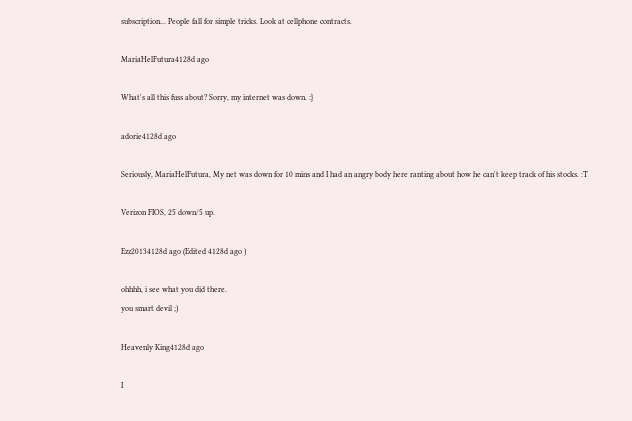subscription... People fall for simple tricks. Look at cellphone contracts.

MariaHelFutura4128d ago

What's all this fuss about? Sorry, my internet was down. :}

adorie4128d ago

Seriously, MariaHelFutura, My net was down for 10 mins and I had an angry body here ranting about how he can't keep track of his stocks. :T

Verizon FIOS, 25 down/5 up.

Ezz20134128d ago (Edited 4128d ago )

ohhhh, i see what you did there.
you smart devil ;)

Heavenly King4128d ago

I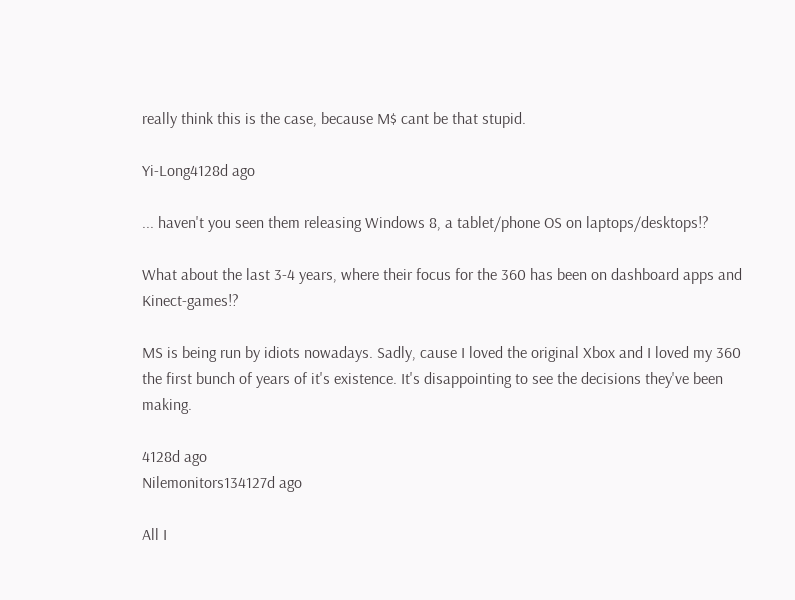really think this is the case, because M$ cant be that stupid.

Yi-Long4128d ago

... haven't you seen them releasing Windows 8, a tablet/phone OS on laptops/desktops!?

What about the last 3-4 years, where their focus for the 360 has been on dashboard apps and Kinect-games!?

MS is being run by idiots nowadays. Sadly, cause I loved the original Xbox and I loved my 360 the first bunch of years of it's existence. It's disappointing to see the decisions they've been making.

4128d ago
Nilemonitors134127d ago

All I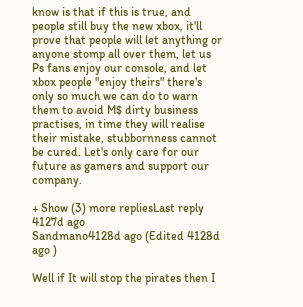know is that if this is true, and people still buy the new xbox, it'll prove that people will let anything or anyone stomp all over them, let us Ps fans enjoy our console, and let xbox people "enjoy theirs" there's only so much we can do to warn them to avoid M$ dirty business practises, in time they will realise their mistake, stubbornness cannot be cured. Let's only care for our future as gamers and support our company.

+ Show (3) more repliesLast reply 4127d ago
Sandmano4128d ago (Edited 4128d ago )

Well if It will stop the pirates then I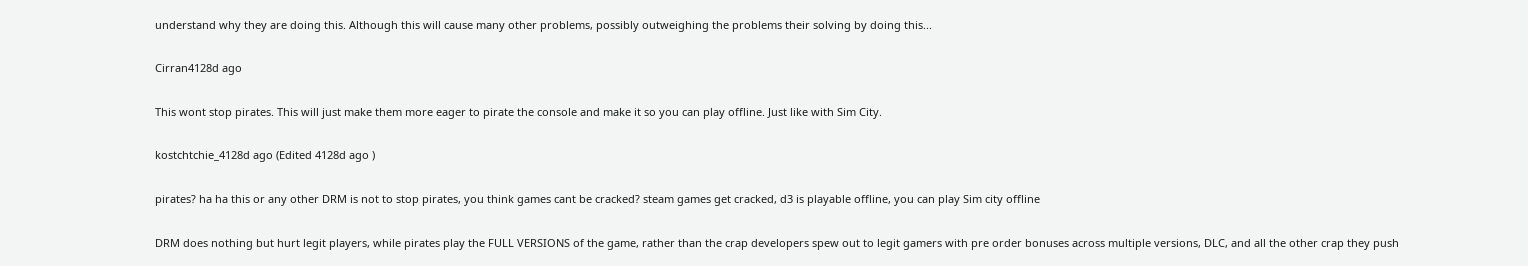understand why they are doing this. Although this will cause many other problems, possibly outweighing the problems their solving by doing this...

Cirran4128d ago

This wont stop pirates. This will just make them more eager to pirate the console and make it so you can play offline. Just like with Sim City.

kostchtchie_4128d ago (Edited 4128d ago )

pirates? ha ha this or any other DRM is not to stop pirates, you think games cant be cracked? steam games get cracked, d3 is playable offline, you can play Sim city offline

DRM does nothing but hurt legit players, while pirates play the FULL VERSIONS of the game, rather than the crap developers spew out to legit gamers with pre order bonuses across multiple versions, DLC, and all the other crap they push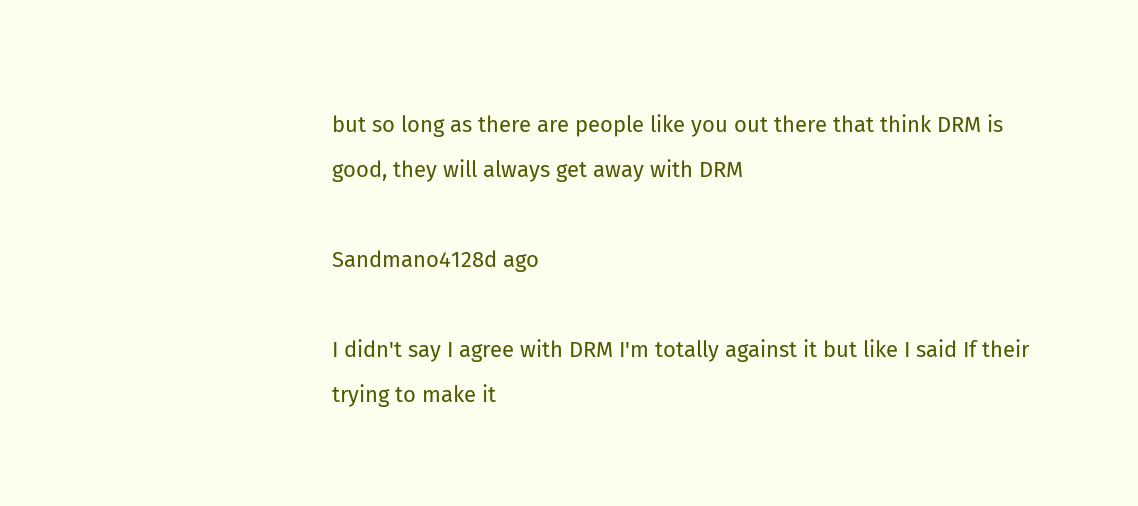but so long as there are people like you out there that think DRM is good, they will always get away with DRM

Sandmano4128d ago

I didn't say I agree with DRM I'm totally against it but like I said If their trying to make it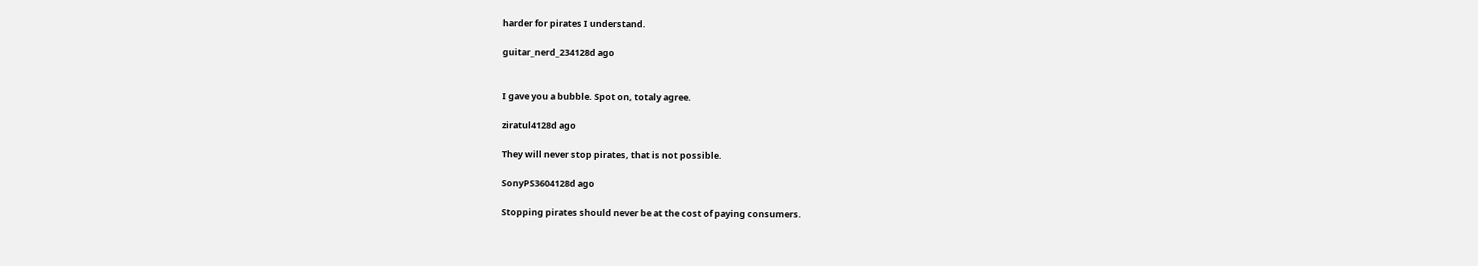harder for pirates I understand.

guitar_nerd_234128d ago


I gave you a bubble. Spot on, totaly agree.

ziratul4128d ago

They will never stop pirates, that is not possible.

SonyPS3604128d ago

Stopping pirates should never be at the cost of paying consumers.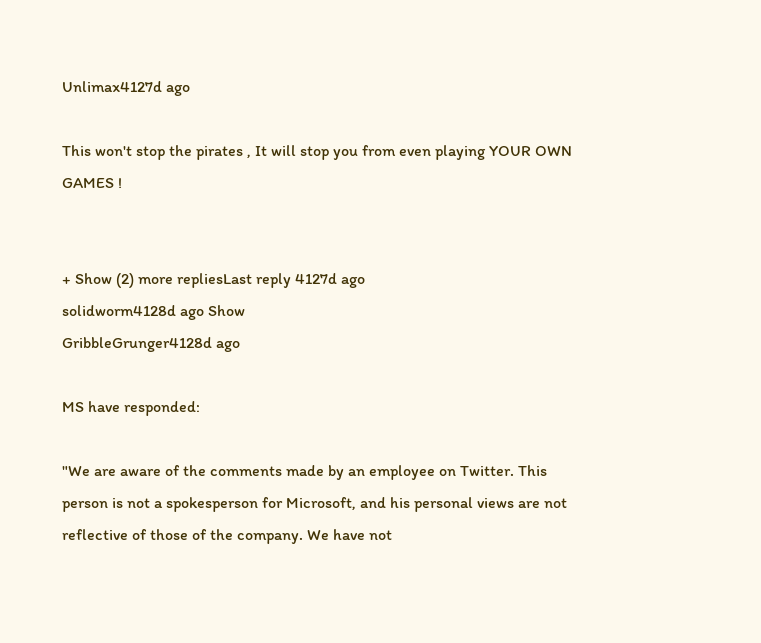Unlimax4127d ago

This won't stop the pirates , It will stop you from even playing YOUR OWN GAMES !


+ Show (2) more repliesLast reply 4127d ago
solidworm4128d ago Show
GribbleGrunger4128d ago

MS have responded:

"We are aware of the comments made by an employee on Twitter. This person is not a spokesperson for Microsoft, and his personal views are not reflective of those of the company. We have not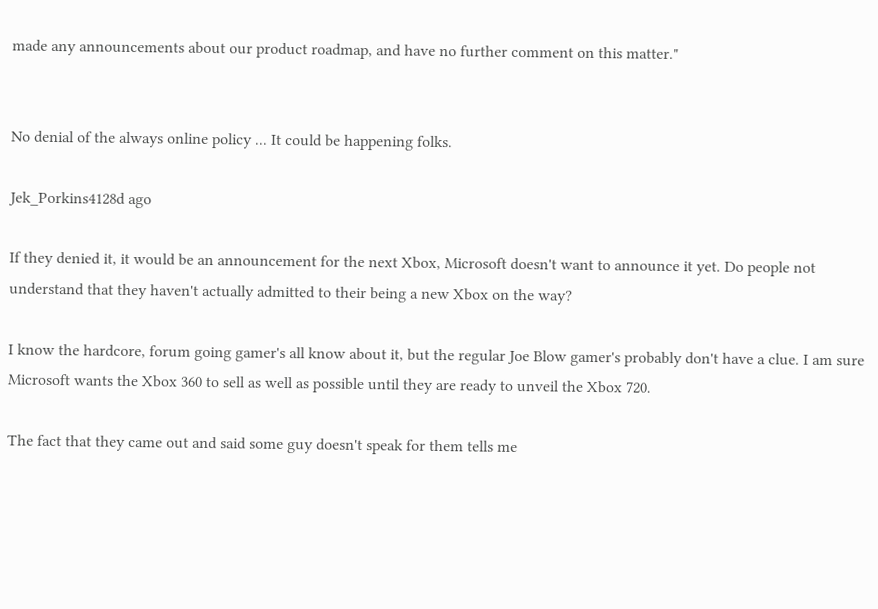made any announcements about our product roadmap, and have no further comment on this matter."


No denial of the always online policy ... It could be happening folks.

Jek_Porkins4128d ago

If they denied it, it would be an announcement for the next Xbox, Microsoft doesn't want to announce it yet. Do people not understand that they haven't actually admitted to their being a new Xbox on the way?

I know the hardcore, forum going gamer's all know about it, but the regular Joe Blow gamer's probably don't have a clue. I am sure Microsoft wants the Xbox 360 to sell as well as possible until they are ready to unveil the Xbox 720.

The fact that they came out and said some guy doesn't speak for them tells me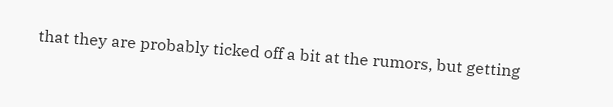that they are probably ticked off a bit at the rumors, but getting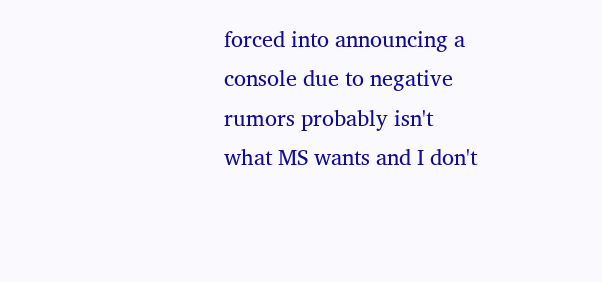forced into announcing a console due to negative rumors probably isn't what MS wants and I don't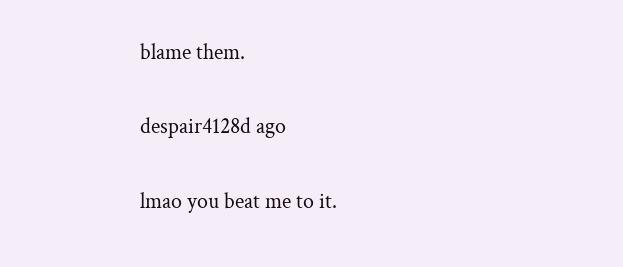blame them.

despair4128d ago

lmao you beat me to it.